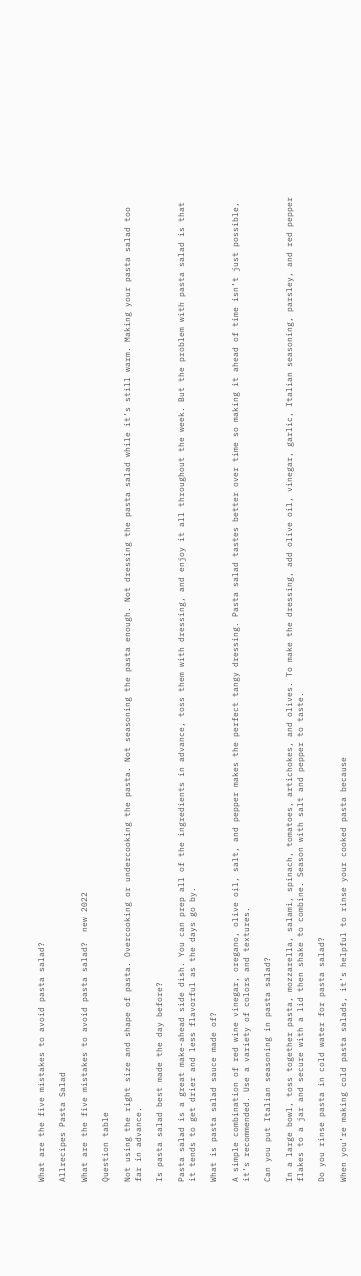What are the five mistakes to avoid pasta salad?

Allrecipes Pasta Salad

What are the five mistakes to avoid pasta salad?  new 2022

Question table

Not using the right size and shape of pasta. Overcooking or undercooking the pasta. Not seasoning the pasta enough. Not dressing the pasta salad while it’s still warm. Making your pasta salad too far in advance.

Is pasta salad best made the day before?

Pasta salad is a great make-ahead side dish. You can prep all of the ingredients in advance, toss them with dressing, and enjoy it all throughout the week. But the problem with pasta salad is that it tends to get drier and less flavorful as the days go by.

What is pasta salad sauce made of?

A simple combination of red wine vinegar, oregano, olive oil, salt, and pepper makes the perfect tangy dressing. Pasta salad tastes better over time so making it ahead of time isn’t just possible, it’s recommended. Use a variety of colors and textures.

Can you put Italian seasoning in pasta salad?

In a large bowl, toss together pasta, mozzarella, salami, spinach, tomatoes, artichokes, and olives. To make the dressing, add olive oil, vinegar, garlic, Italian seasoning, parsley, and red pepper flakes to a jar and secure with a lid then shake to combine. Season with salt and pepper to taste.

Do you rinse pasta in cold water for pasta salad?

When you’re making cold pasta salads, it’s helpful to rinse your cooked pasta because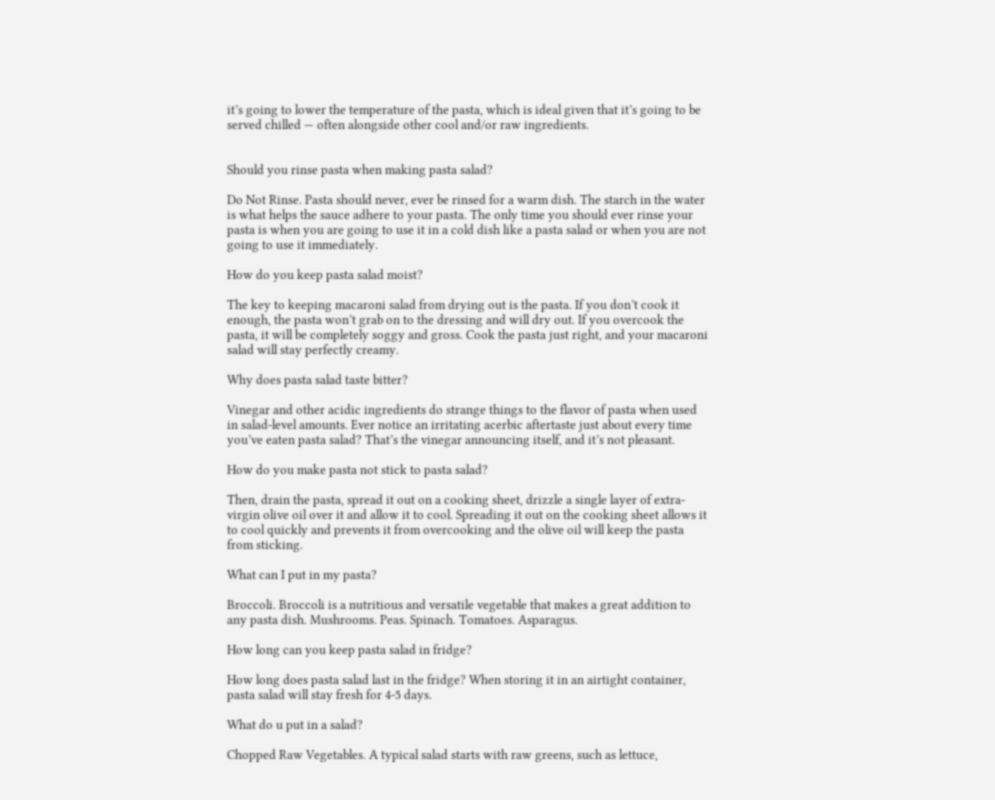it’s going to lower the temperature of the pasta, which is ideal given that it’s going to be served chilled — often alongside other cool and/or raw ingredients.


Should you rinse pasta when making pasta salad?

Do Not Rinse. Pasta should never, ever be rinsed for a warm dish. The starch in the water is what helps the sauce adhere to your pasta. The only time you should ever rinse your pasta is when you are going to use it in a cold dish like a pasta salad or when you are not going to use it immediately.

How do you keep pasta salad moist?

The key to keeping macaroni salad from drying out is the pasta. If you don’t cook it enough, the pasta won’t grab on to the dressing and will dry out. If you overcook the pasta, it will be completely soggy and gross. Cook the pasta just right, and your macaroni salad will stay perfectly creamy.

Why does pasta salad taste bitter?

Vinegar and other acidic ingredients do strange things to the flavor of pasta when used in salad-level amounts. Ever notice an irritating acerbic aftertaste just about every time you’ve eaten pasta salad? That’s the vinegar announcing itself, and it’s not pleasant.

How do you make pasta not stick to pasta salad?

Then, drain the pasta, spread it out on a cooking sheet, drizzle a single layer of extra-virgin olive oil over it and allow it to cool. Spreading it out on the cooking sheet allows it to cool quickly and prevents it from overcooking and the olive oil will keep the pasta from sticking.

What can I put in my pasta?

Broccoli. Broccoli is a nutritious and versatile vegetable that makes a great addition to any pasta dish. Mushrooms. Peas. Spinach. Tomatoes. Asparagus.

How long can you keep pasta salad in fridge?

How long does pasta salad last in the fridge? When storing it in an airtight container, pasta salad will stay fresh for 4-5 days.

What do u put in a salad?

Chopped Raw Vegetables. A typical salad starts with raw greens, such as lettuce,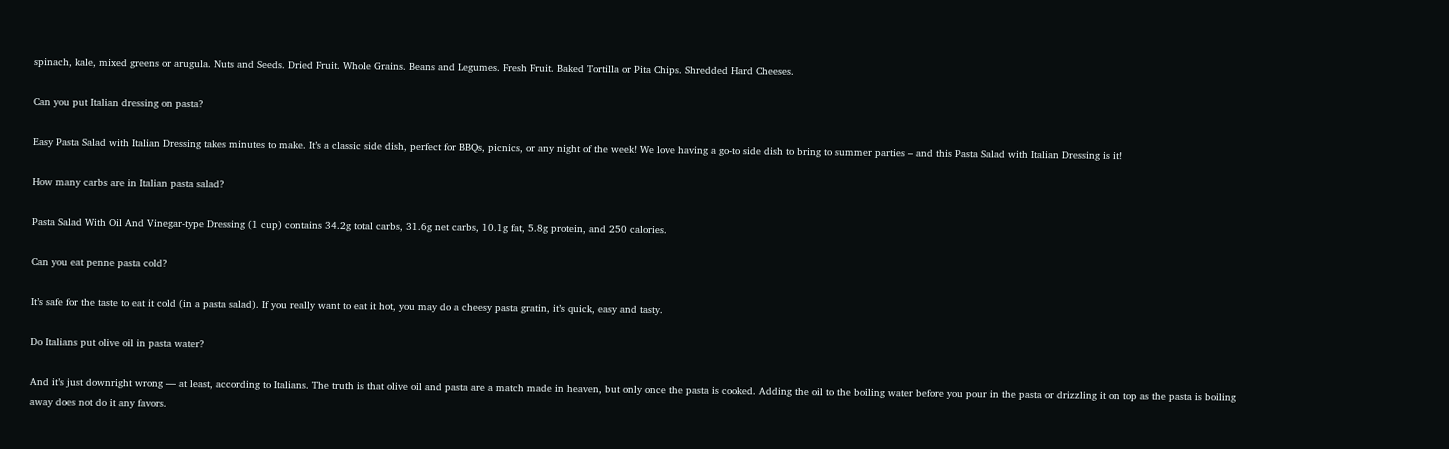spinach, kale, mixed greens or arugula. Nuts and Seeds. Dried Fruit. Whole Grains. Beans and Legumes. Fresh Fruit. Baked Tortilla or Pita Chips. Shredded Hard Cheeses.

Can you put Italian dressing on pasta?

Easy Pasta Salad with Italian Dressing takes minutes to make. It’s a classic side dish, perfect for BBQs, picnics, or any night of the week! We love having a go-to side dish to bring to summer parties – and this Pasta Salad with Italian Dressing is it!

How many carbs are in Italian pasta salad?

Pasta Salad With Oil And Vinegar-type Dressing (1 cup) contains 34.2g total carbs, 31.6g net carbs, 10.1g fat, 5.8g protein, and 250 calories.

Can you eat penne pasta cold?

It’s safe for the taste to eat it cold (in a pasta salad). If you really want to eat it hot, you may do a cheesy pasta gratin, it’s quick, easy and tasty.

Do Italians put olive oil in pasta water?

And it’s just downright wrong — at least, according to Italians. The truth is that olive oil and pasta are a match made in heaven, but only once the pasta is cooked. Adding the oil to the boiling water before you pour in the pasta or drizzling it on top as the pasta is boiling away does not do it any favors.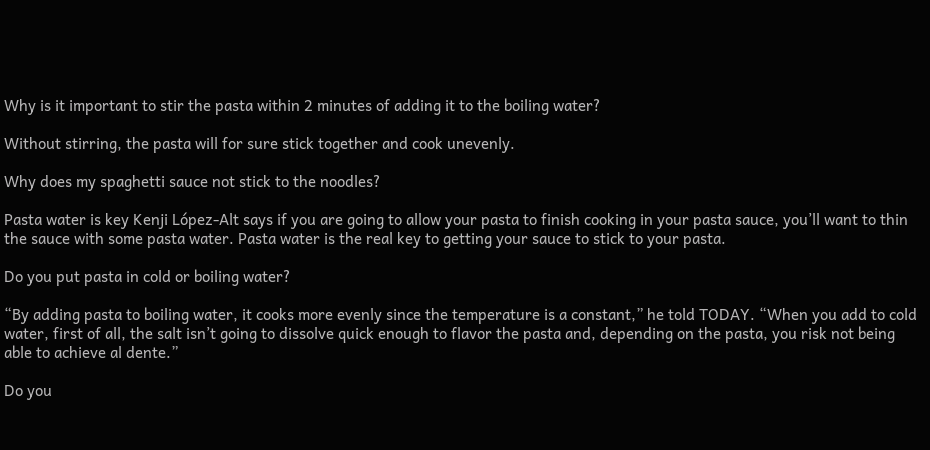Why is it important to stir the pasta within 2 minutes of adding it to the boiling water?

Without stirring, the pasta will for sure stick together and cook unevenly.

Why does my spaghetti sauce not stick to the noodles?

Pasta water is key Kenji López-Alt says if you are going to allow your pasta to finish cooking in your pasta sauce, you’ll want to thin the sauce with some pasta water. Pasta water is the real key to getting your sauce to stick to your pasta.

Do you put pasta in cold or boiling water?

“By adding pasta to boiling water, it cooks more evenly since the temperature is a constant,” he told TODAY. “When you add to cold water, first of all, the salt isn’t going to dissolve quick enough to flavor the pasta and, depending on the pasta, you risk not being able to achieve al dente.”

Do you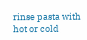rinse pasta with hot or cold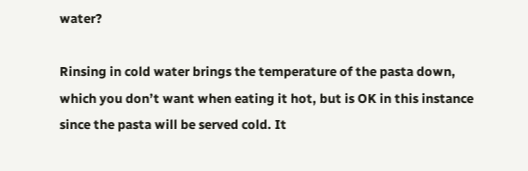water?

Rinsing in cold water brings the temperature of the pasta down, which you don’t want when eating it hot, but is OK in this instance since the pasta will be served cold. It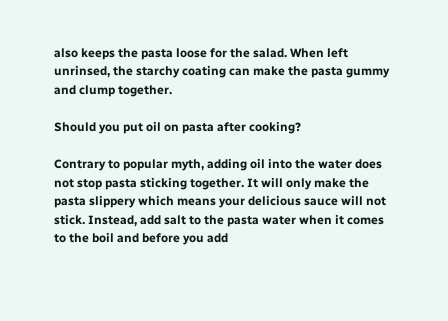also keeps the pasta loose for the salad. When left unrinsed, the starchy coating can make the pasta gummy and clump together.

Should you put oil on pasta after cooking?

Contrary to popular myth, adding oil into the water does not stop pasta sticking together. It will only make the pasta slippery which means your delicious sauce will not stick. Instead, add salt to the pasta water when it comes to the boil and before you add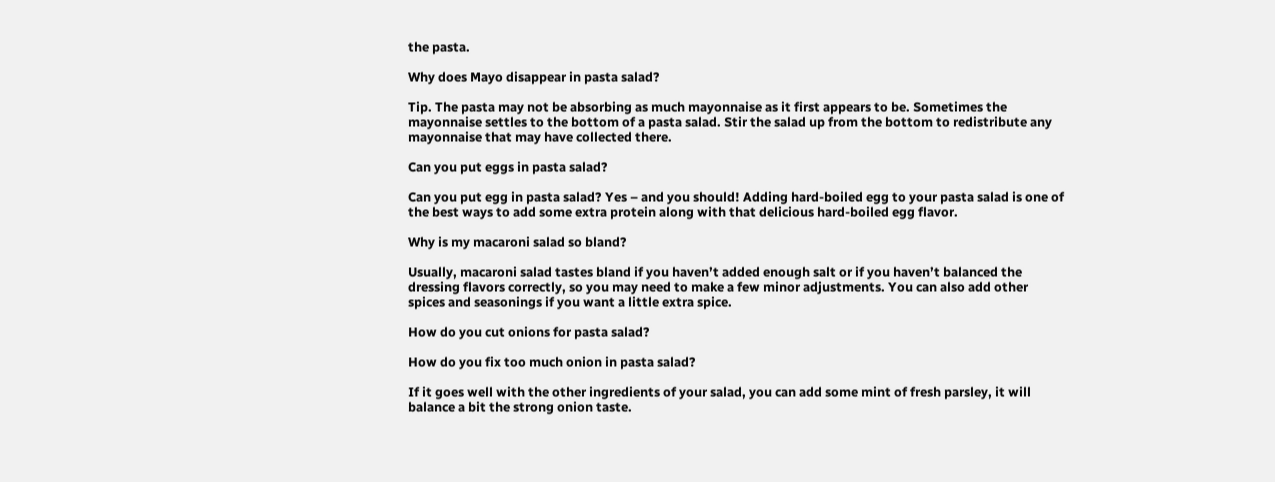the pasta.

Why does Mayo disappear in pasta salad?

Tip. The pasta may not be absorbing as much mayonnaise as it first appears to be. Sometimes the mayonnaise settles to the bottom of a pasta salad. Stir the salad up from the bottom to redistribute any mayonnaise that may have collected there.

Can you put eggs in pasta salad?

Can you put egg in pasta salad? Yes – and you should! Adding hard-boiled egg to your pasta salad is one of the best ways to add some extra protein along with that delicious hard-boiled egg flavor.

Why is my macaroni salad so bland?

Usually, macaroni salad tastes bland if you haven’t added enough salt or if you haven’t balanced the dressing flavors correctly, so you may need to make a few minor adjustments. You can also add other spices and seasonings if you want a little extra spice.

How do you cut onions for pasta salad?

How do you fix too much onion in pasta salad?

If it goes well with the other ingredients of your salad, you can add some mint of fresh parsley, it will balance a bit the strong onion taste.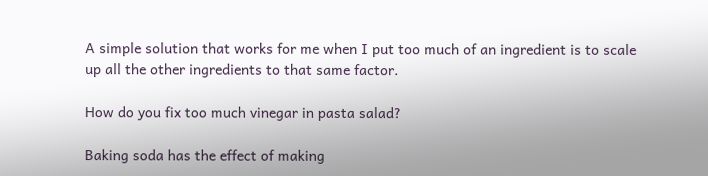A simple solution that works for me when I put too much of an ingredient is to scale up all the other ingredients to that same factor.

How do you fix too much vinegar in pasta salad?

Baking soda has the effect of making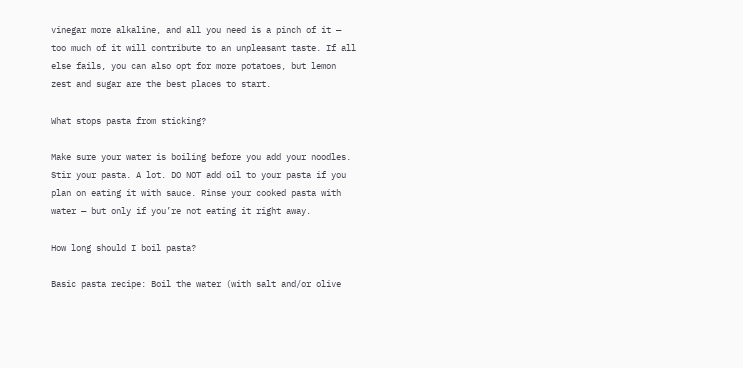vinegar more alkaline, and all you need is a pinch of it — too much of it will contribute to an unpleasant taste. If all else fails, you can also opt for more potatoes, but lemon zest and sugar are the best places to start.

What stops pasta from sticking?

Make sure your water is boiling before you add your noodles. Stir your pasta. A lot. DO NOT add oil to your pasta if you plan on eating it with sauce. Rinse your cooked pasta with water — but only if you’re not eating it right away.

How long should I boil pasta?

Basic pasta recipe: Boil the water (with salt and/or olive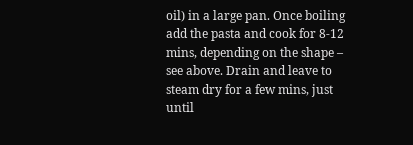oil) in a large pan. Once boiling add the pasta and cook for 8-12 mins, depending on the shape – see above. Drain and leave to steam dry for a few mins, just until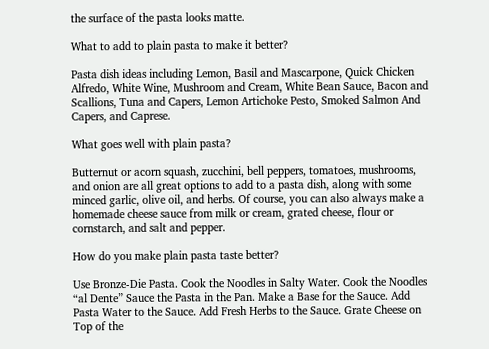the surface of the pasta looks matte.

What to add to plain pasta to make it better?

Pasta dish ideas including Lemon, Basil and Mascarpone, Quick Chicken Alfredo, White Wine, Mushroom and Cream, White Bean Sauce, Bacon and Scallions, Tuna and Capers, Lemon Artichoke Pesto, Smoked Salmon And Capers, and Caprese.

What goes well with plain pasta?

Butternut or acorn squash, zucchini, bell peppers, tomatoes, mushrooms, and onion are all great options to add to a pasta dish, along with some minced garlic, olive oil, and herbs. Of course, you can also always make a homemade cheese sauce from milk or cream, grated cheese, flour or cornstarch, and salt and pepper.

How do you make plain pasta taste better?

Use Bronze-Die Pasta. Cook the Noodles in Salty Water. Cook the Noodles “al Dente” Sauce the Pasta in the Pan. Make a Base for the Sauce. Add Pasta Water to the Sauce. Add Fresh Herbs to the Sauce. Grate Cheese on Top of the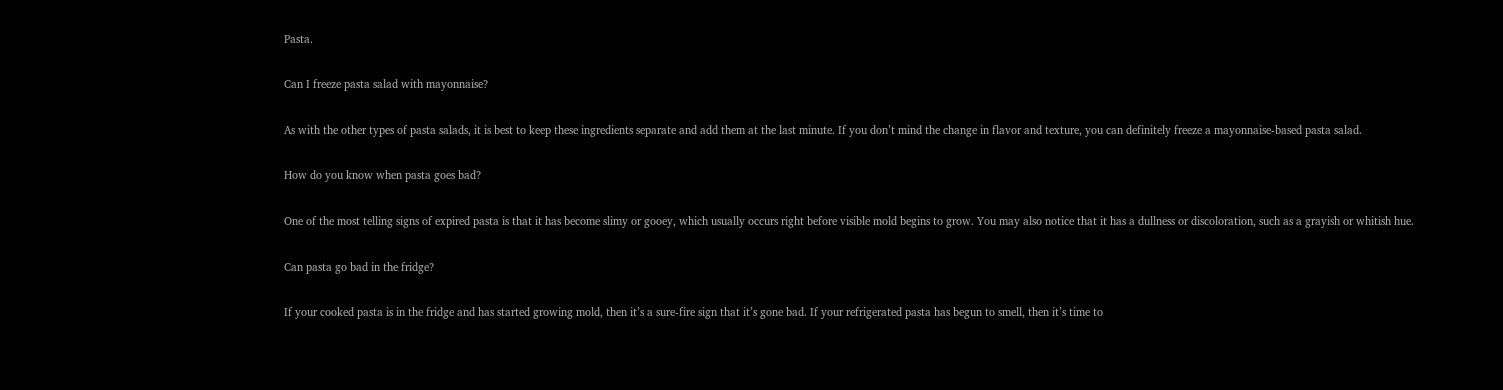Pasta.

Can I freeze pasta salad with mayonnaise?

As with the other types of pasta salads, it is best to keep these ingredients separate and add them at the last minute. If you don’t mind the change in flavor and texture, you can definitely freeze a mayonnaise-based pasta salad.

How do you know when pasta goes bad?

One of the most telling signs of expired pasta is that it has become slimy or gooey, which usually occurs right before visible mold begins to grow. You may also notice that it has a dullness or discoloration, such as a grayish or whitish hue.

Can pasta go bad in the fridge?

If your cooked pasta is in the fridge and has started growing mold, then it’s a sure-fire sign that it’s gone bad. If your refrigerated pasta has begun to smell, then it’s time to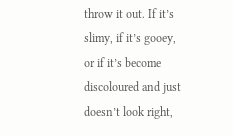throw it out. If it’s slimy, if it’s gooey, or if it’s become discoloured and just doesn’t look right,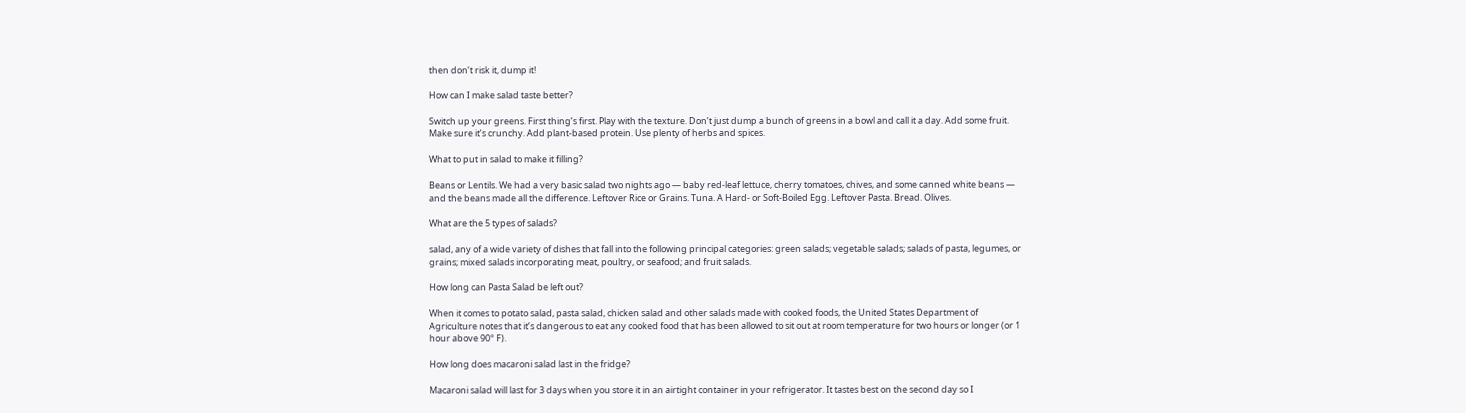then don’t risk it, dump it!

How can I make salad taste better?

Switch up your greens. First thing’s first. Play with the texture. Don’t just dump a bunch of greens in a bowl and call it a day. Add some fruit. Make sure it’s crunchy. Add plant-based protein. Use plenty of herbs and spices.

What to put in salad to make it filling?

Beans or Lentils. We had a very basic salad two nights ago — baby red-leaf lettuce, cherry tomatoes, chives, and some canned white beans — and the beans made all the difference. Leftover Rice or Grains. Tuna. A Hard- or Soft-Boiled Egg. Leftover Pasta. Bread. Olives.

What are the 5 types of salads?

salad, any of a wide variety of dishes that fall into the following principal categories: green salads; vegetable salads; salads of pasta, legumes, or grains; mixed salads incorporating meat, poultry, or seafood; and fruit salads.

How long can Pasta Salad be left out?

When it comes to potato salad, pasta salad, chicken salad and other salads made with cooked foods, the United States Department of Agriculture notes that it’s dangerous to eat any cooked food that has been allowed to sit out at room temperature for two hours or longer (or 1 hour above 90° F).

How long does macaroni salad last in the fridge?

Macaroni salad will last for 3 days when you store it in an airtight container in your refrigerator. It tastes best on the second day so I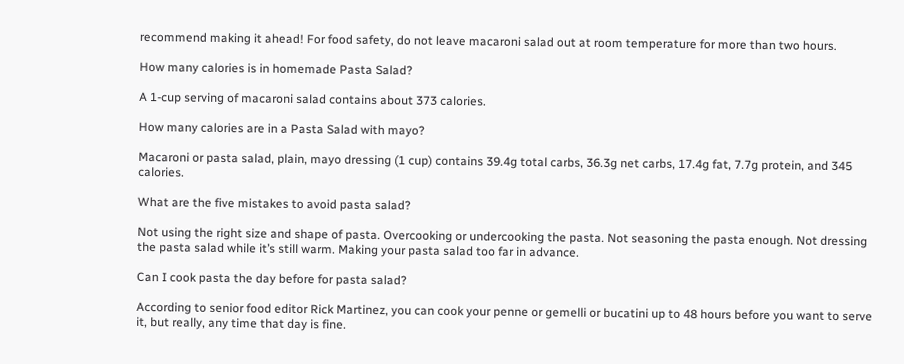recommend making it ahead! For food safety, do not leave macaroni salad out at room temperature for more than two hours.

How many calories is in homemade Pasta Salad?

A 1-cup serving of macaroni salad contains about 373 calories.

How many calories are in a Pasta Salad with mayo?

Macaroni or pasta salad, plain, mayo dressing (1 cup) contains 39.4g total carbs, 36.3g net carbs, 17.4g fat, 7.7g protein, and 345 calories.

What are the five mistakes to avoid pasta salad?

Not using the right size and shape of pasta. Overcooking or undercooking the pasta. Not seasoning the pasta enough. Not dressing the pasta salad while it’s still warm. Making your pasta salad too far in advance.

Can I cook pasta the day before for pasta salad?

According to senior food editor Rick Martinez, you can cook your penne or gemelli or bucatini up to 48 hours before you want to serve it, but really, any time that day is fine.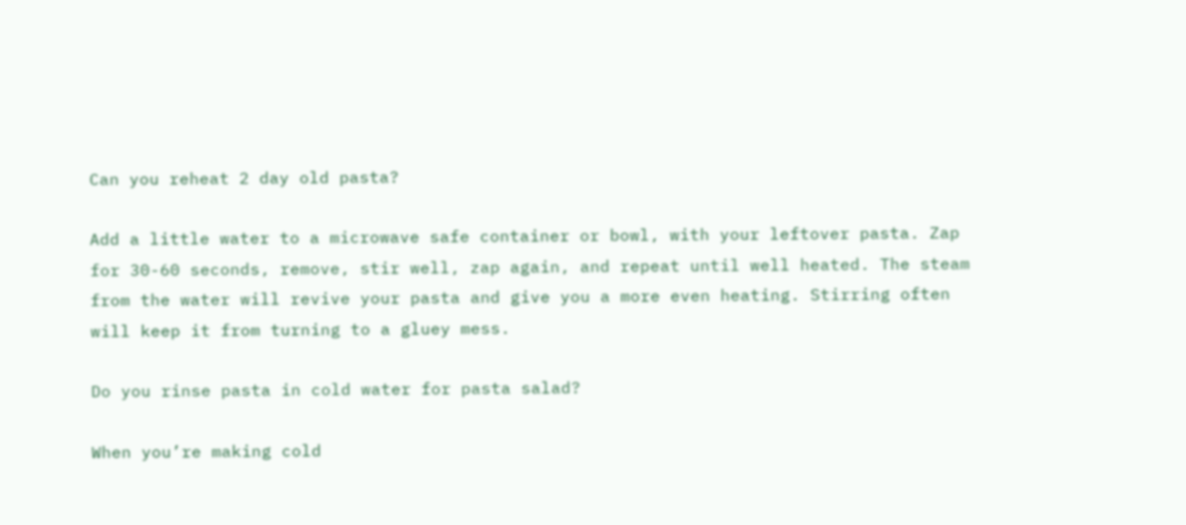Can you reheat 2 day old pasta?

Add a little water to a microwave safe container or bowl, with your leftover pasta. Zap for 30-60 seconds, remove, stir well, zap again, and repeat until well heated. The steam from the water will revive your pasta and give you a more even heating. Stirring often will keep it from turning to a gluey mess.

Do you rinse pasta in cold water for pasta salad?

When you’re making cold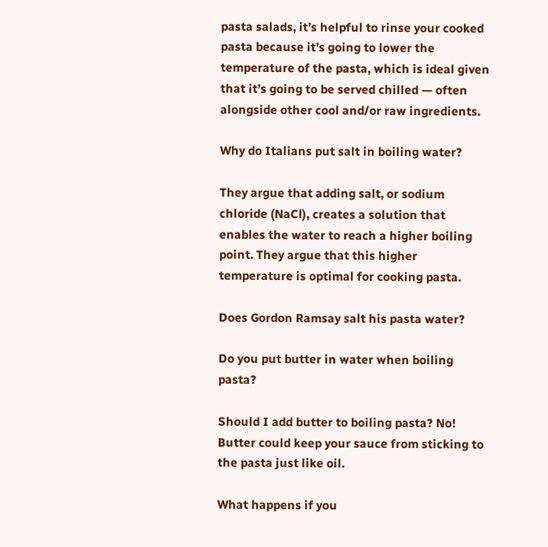pasta salads, it’s helpful to rinse your cooked pasta because it’s going to lower the temperature of the pasta, which is ideal given that it’s going to be served chilled — often alongside other cool and/or raw ingredients.

Why do Italians put salt in boiling water?

They argue that adding salt, or sodium chloride (NaCl), creates a solution that enables the water to reach a higher boiling point. They argue that this higher temperature is optimal for cooking pasta.

Does Gordon Ramsay salt his pasta water?

Do you put butter in water when boiling pasta?

Should I add butter to boiling pasta? No! Butter could keep your sauce from sticking to the pasta just like oil.

What happens if you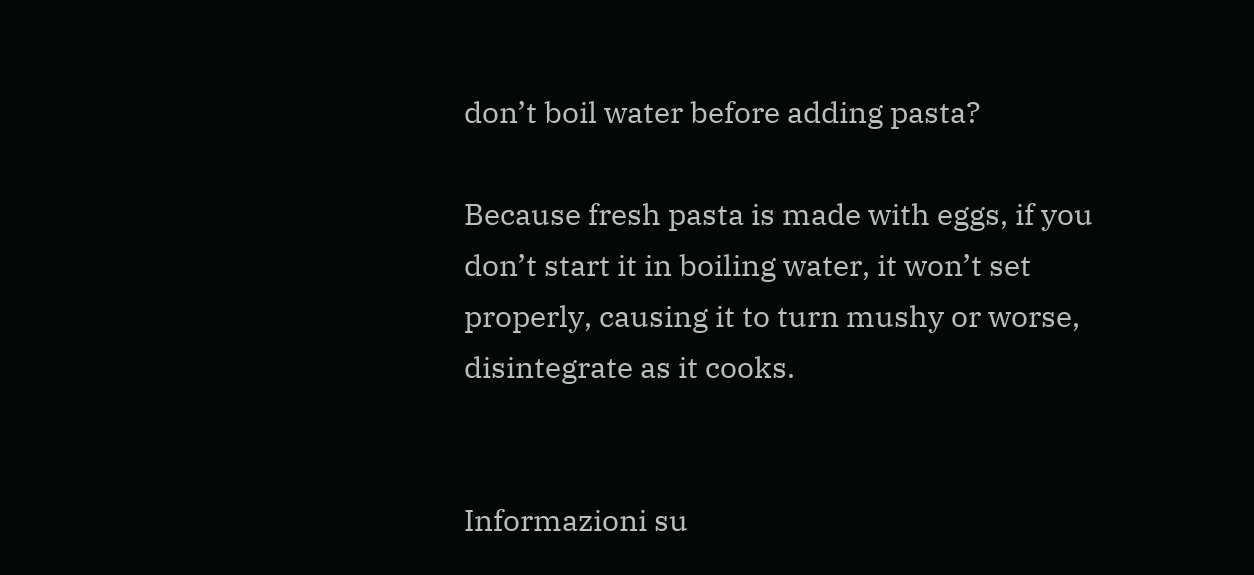don’t boil water before adding pasta?

Because fresh pasta is made with eggs, if you don’t start it in boiling water, it won’t set properly, causing it to turn mushy or worse, disintegrate as it cooks.


Informazioni su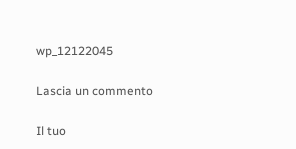wp_12122045

Lascia un commento

Il tuo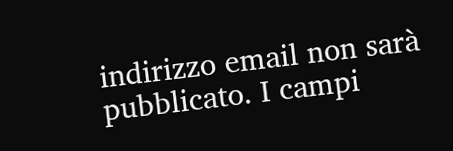indirizzo email non sarà pubblicato. I campi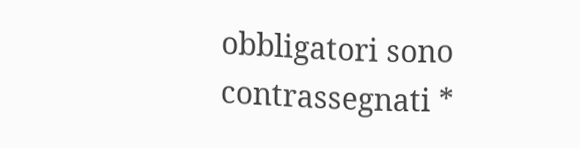obbligatori sono contrassegnati *